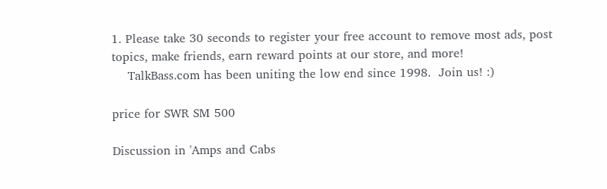1. Please take 30 seconds to register your free account to remove most ads, post topics, make friends, earn reward points at our store, and more!
    TalkBass.com has been uniting the low end since 1998.  Join us! :)

price for SWR SM 500

Discussion in 'Amps and Cabs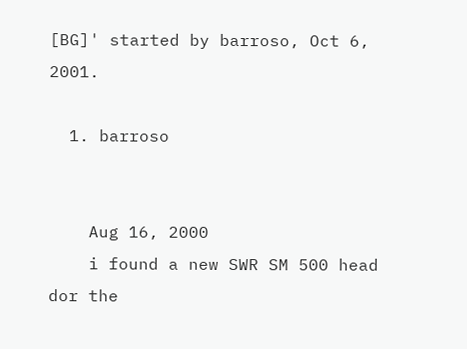[BG]' started by barroso, Oct 6, 2001.

  1. barroso


    Aug 16, 2000
    i found a new SWR SM 500 head dor the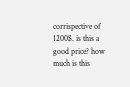corrispective of 1200$. is this a good price? how much is this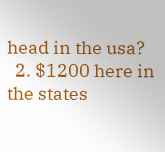head in the usa?
  2. $1200 here in the states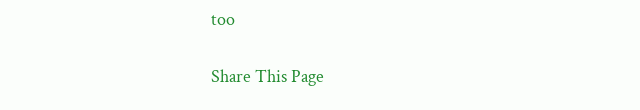too

Share This Page